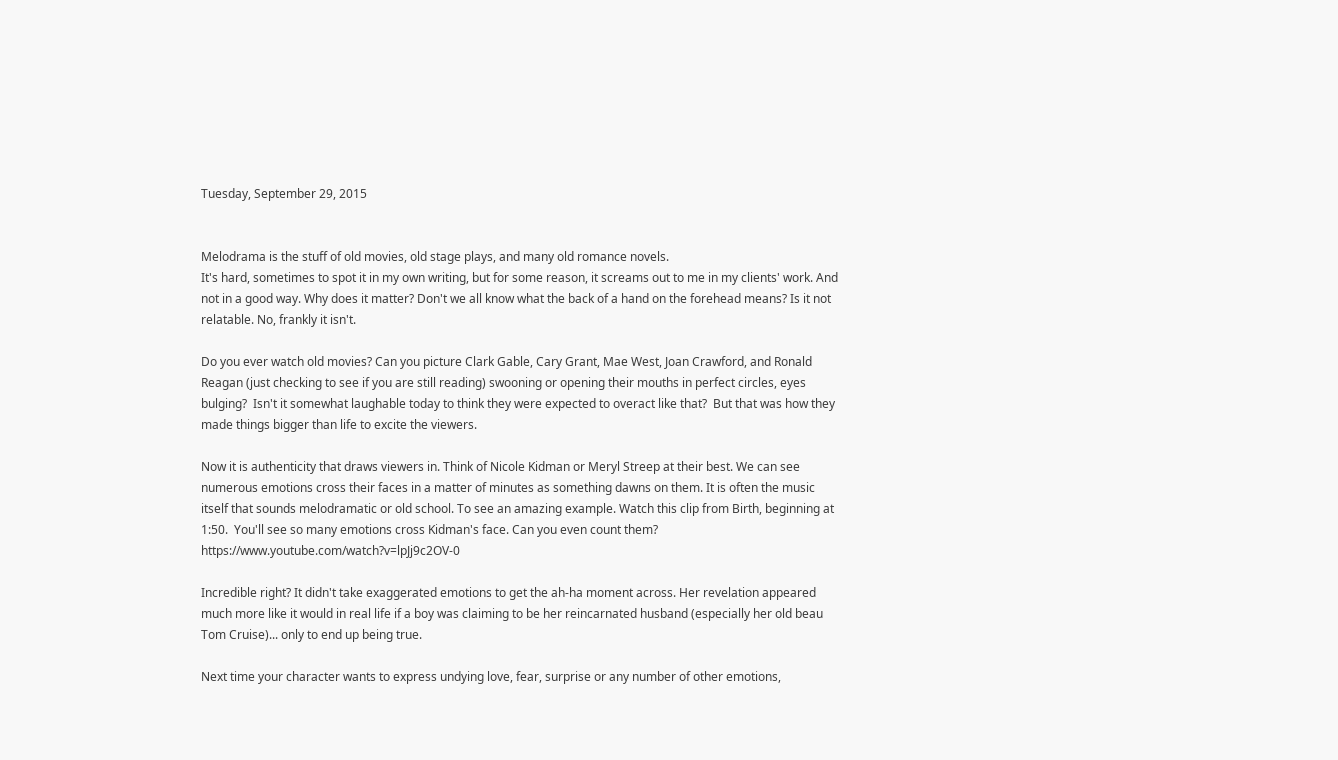Tuesday, September 29, 2015


Melodrama is the stuff of old movies, old stage plays, and many old romance novels.
It's hard, sometimes to spot it in my own writing, but for some reason, it screams out to me in my clients' work. And not in a good way. Why does it matter? Don't we all know what the back of a hand on the forehead means? Is it not relatable. No, frankly it isn't.

Do you ever watch old movies? Can you picture Clark Gable, Cary Grant, Mae West, Joan Crawford, and Ronald Reagan (just checking to see if you are still reading) swooning or opening their mouths in perfect circles, eyes bulging?  Isn't it somewhat laughable today to think they were expected to overact like that?  But that was how they made things bigger than life to excite the viewers.

Now it is authenticity that draws viewers in. Think of Nicole Kidman or Meryl Streep at their best. We can see numerous emotions cross their faces in a matter of minutes as something dawns on them. It is often the music itself that sounds melodramatic or old school. To see an amazing example. Watch this clip from Birth, beginning at 1:50.  You'll see so many emotions cross Kidman's face. Can you even count them?  https://www.youtube.com/watch?v=lpJj9c2OV-0

Incredible right? It didn't take exaggerated emotions to get the ah-ha moment across. Her revelation appeared much more like it would in real life if a boy was claiming to be her reincarnated husband (especially her old beau Tom Cruise)... only to end up being true.

Next time your character wants to express undying love, fear, surprise or any number of other emotions,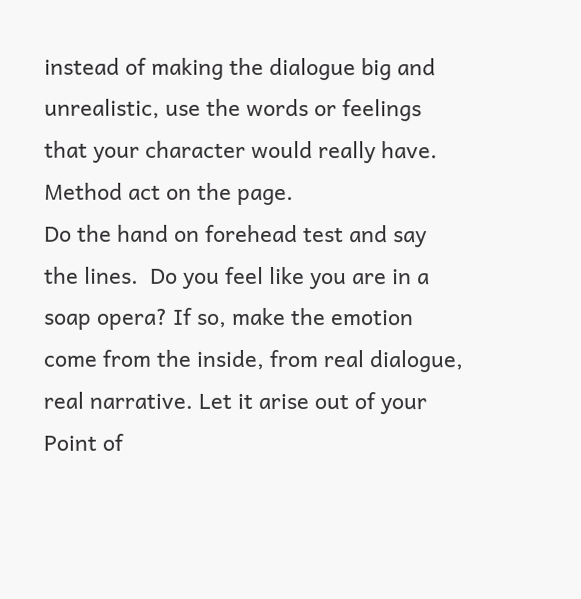instead of making the dialogue big and unrealistic, use the words or feelings that your character would really have. Method act on the page.
Do the hand on forehead test and say the lines.  Do you feel like you are in a soap opera? If so, make the emotion come from the inside, from real dialogue, real narrative. Let it arise out of your Point of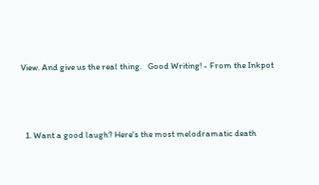View. And give us the real thing.   Good Writing! - From the Inkpot



  1. Want a good laugh? Here's the most melodramatic death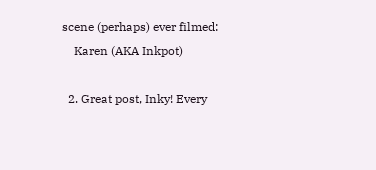scene (perhaps) ever filmed:
    Karen (AKA Inkpot)

  2. Great post, Inky! Every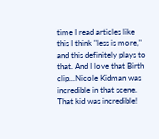time I read articles like this I think "less is more," and this definitely plays to that. And I love that Birth clip...Nicole Kidman was incredible in that scene. That kid was incredible!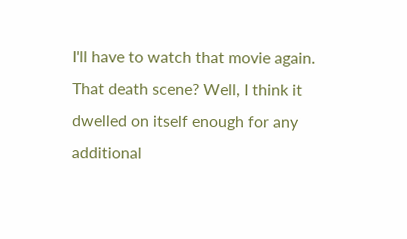I'll have to watch that movie again. That death scene? Well, I think it dwelled on itself enough for any additional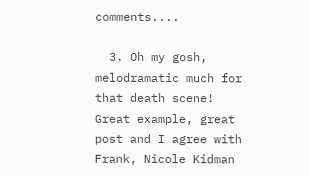comments....

  3. Oh my gosh, melodramatic much for that death scene! Great example, great post and I agree with Frank, Nicole Kidman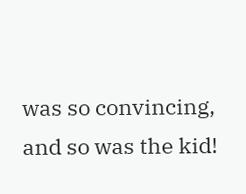was so convincing, and so was the kid!